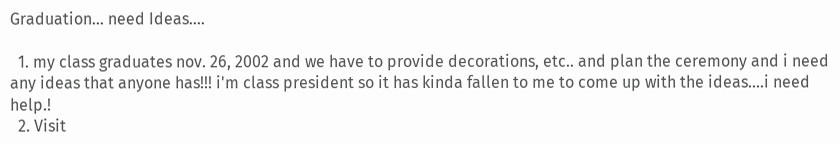Graduation... need Ideas....

  1. my class graduates nov. 26, 2002 and we have to provide decorations, etc.. and plan the ceremony and i need any ideas that anyone has!!! i'm class president so it has kinda fallen to me to come up with the ideas....i need help.!
  2. Visit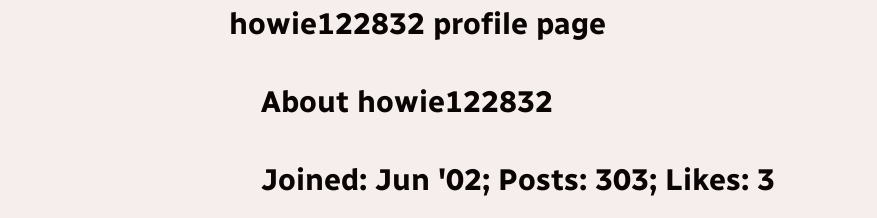howie122832 profile page

    About howie122832

    Joined: Jun '02; Posts: 303; Likes: 3